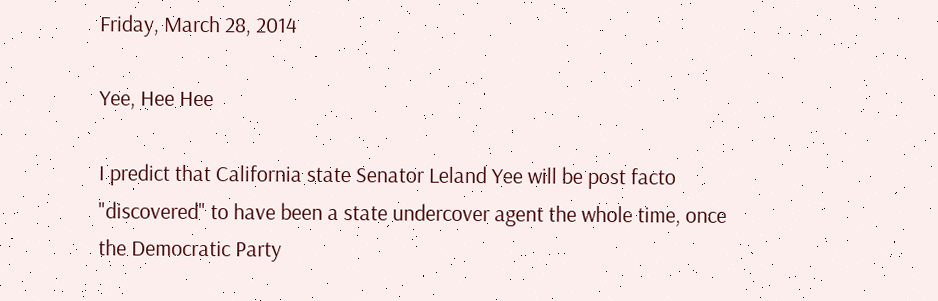Friday, March 28, 2014

Yee, Hee Hee

I predict that California state Senator Leland Yee will be post facto "discovered" to have been a state undercover agent the whole time, once the Democratic Party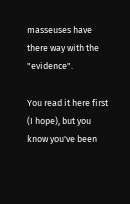masseuses have there way with the "evidence".

You read it here first (I hope), but you know you've been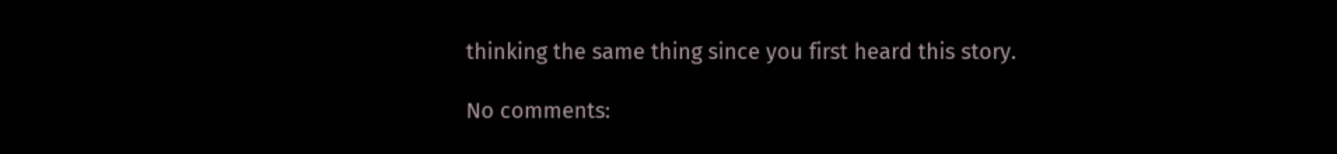thinking the same thing since you first heard this story.

No comments: